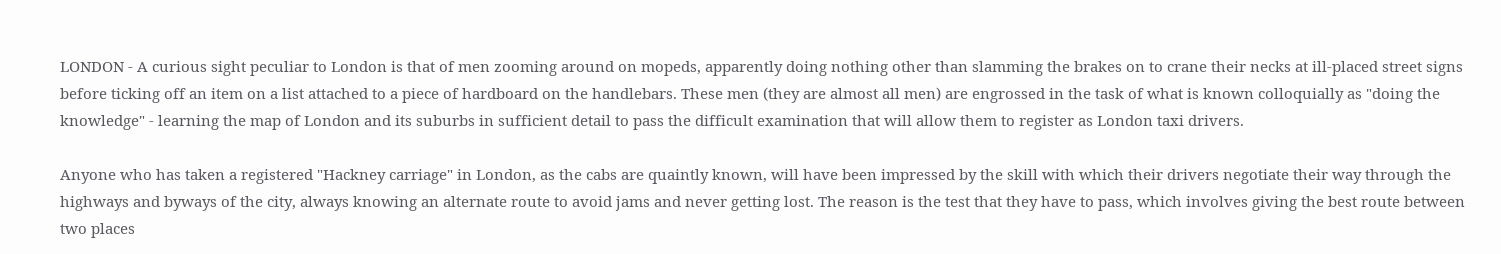LONDON - A curious sight peculiar to London is that of men zooming around on mopeds, apparently doing nothing other than slamming the brakes on to crane their necks at ill-placed street signs before ticking off an item on a list attached to a piece of hardboard on the handlebars. These men (they are almost all men) are engrossed in the task of what is known colloquially as "doing the knowledge" - learning the map of London and its suburbs in sufficient detail to pass the difficult examination that will allow them to register as London taxi drivers.

Anyone who has taken a registered "Hackney carriage" in London, as the cabs are quaintly known, will have been impressed by the skill with which their drivers negotiate their way through the highways and byways of the city, always knowing an alternate route to avoid jams and never getting lost. The reason is the test that they have to pass, which involves giving the best route between two places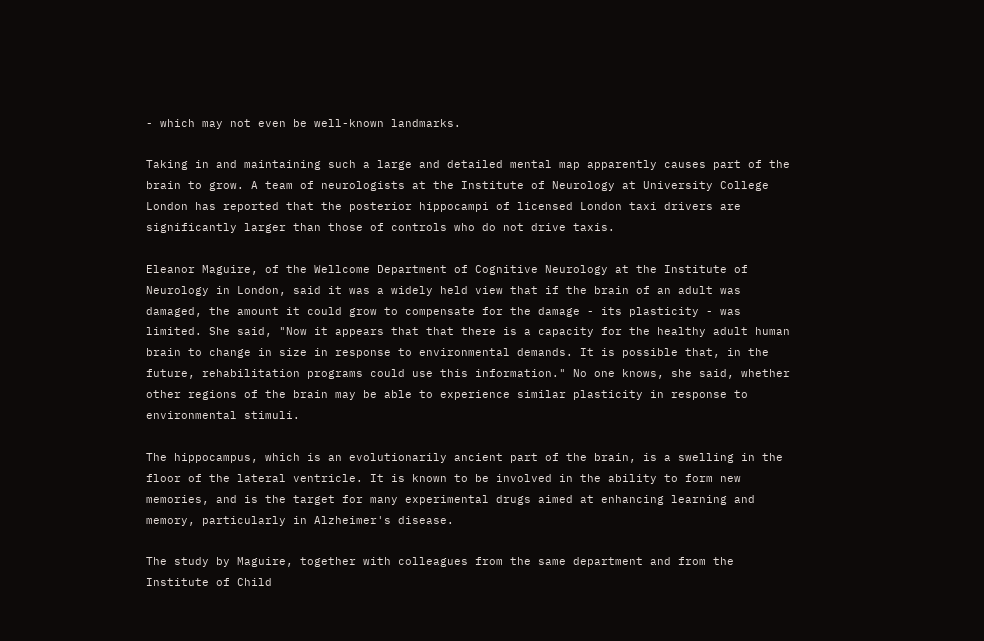- which may not even be well-known landmarks.

Taking in and maintaining such a large and detailed mental map apparently causes part of the brain to grow. A team of neurologists at the Institute of Neurology at University College London has reported that the posterior hippocampi of licensed London taxi drivers are significantly larger than those of controls who do not drive taxis.

Eleanor Maguire, of the Wellcome Department of Cognitive Neurology at the Institute of Neurology in London, said it was a widely held view that if the brain of an adult was damaged, the amount it could grow to compensate for the damage - its plasticity - was limited. She said, "Now it appears that that there is a capacity for the healthy adult human brain to change in size in response to environmental demands. It is possible that, in the future, rehabilitation programs could use this information." No one knows, she said, whether other regions of the brain may be able to experience similar plasticity in response to environmental stimuli.

The hippocampus, which is an evolutionarily ancient part of the brain, is a swelling in the floor of the lateral ventricle. It is known to be involved in the ability to form new memories, and is the target for many experimental drugs aimed at enhancing learning and memory, particularly in Alzheimer's disease.

The study by Maguire, together with colleagues from the same department and from the Institute of Child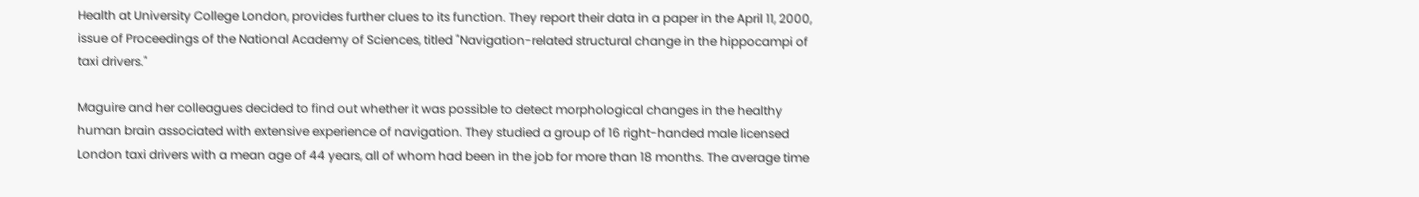Health at University College London, provides further clues to its function. They report their data in a paper in the April 11, 2000, issue of Proceedings of the National Academy of Sciences, titled "Navigation-related structural change in the hippocampi of taxi drivers."

Maguire and her colleagues decided to find out whether it was possible to detect morphological changes in the healthy human brain associated with extensive experience of navigation. They studied a group of 16 right-handed male licensed London taxi drivers with a mean age of 44 years, all of whom had been in the job for more than 18 months. The average time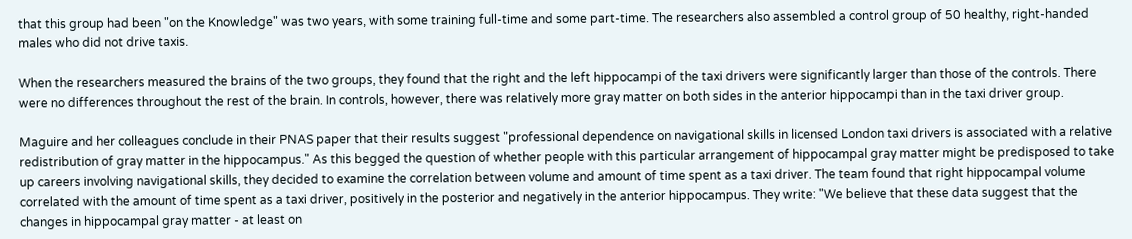that this group had been "on the Knowledge" was two years, with some training full-time and some part-time. The researchers also assembled a control group of 50 healthy, right-handed males who did not drive taxis.

When the researchers measured the brains of the two groups, they found that the right and the left hippocampi of the taxi drivers were significantly larger than those of the controls. There were no differences throughout the rest of the brain. In controls, however, there was relatively more gray matter on both sides in the anterior hippocampi than in the taxi driver group.

Maguire and her colleagues conclude in their PNAS paper that their results suggest "professional dependence on navigational skills in licensed London taxi drivers is associated with a relative redistribution of gray matter in the hippocampus." As this begged the question of whether people with this particular arrangement of hippocampal gray matter might be predisposed to take up careers involving navigational skills, they decided to examine the correlation between volume and amount of time spent as a taxi driver. The team found that right hippocampal volume correlated with the amount of time spent as a taxi driver, positively in the posterior and negatively in the anterior hippocampus. They write: "We believe that these data suggest that the changes in hippocampal gray matter - at least on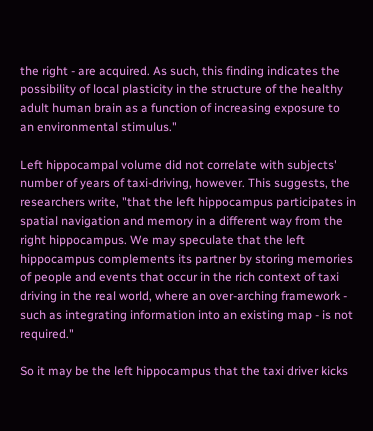the right - are acquired. As such, this finding indicates the possibility of local plasticity in the structure of the healthy adult human brain as a function of increasing exposure to an environmental stimulus."

Left hippocampal volume did not correlate with subjects' number of years of taxi-driving, however. This suggests, the researchers write, "that the left hippocampus participates in spatial navigation and memory in a different way from the right hippocampus. We may speculate that the left hippocampus complements its partner by storing memories of people and events that occur in the rich context of taxi driving in the real world, where an over-arching framework - such as integrating information into an existing map - is not required."

So it may be the left hippocampus that the taxi driver kicks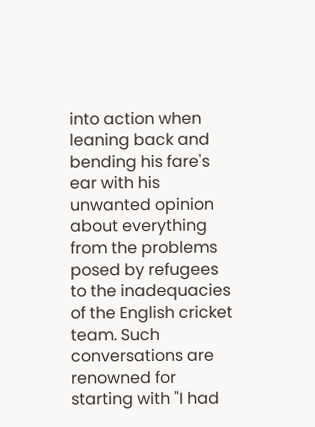into action when leaning back and bending his fare's ear with his unwanted opinion about everything from the problems posed by refugees to the inadequacies of the English cricket team. Such conversations are renowned for starting with "I had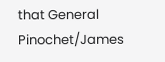that General Pinochet/James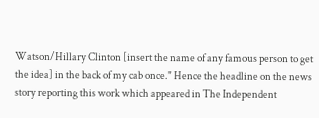Watson/Hillary Clinton [insert the name of any famous person to get the idea] in the back of my cab once." Hence the headline on the news story reporting this work which appeared in The Independent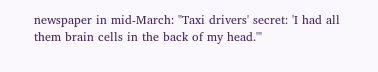newspaper in mid-March: "Taxi drivers' secret: 'I had all them brain cells in the back of my head.'"